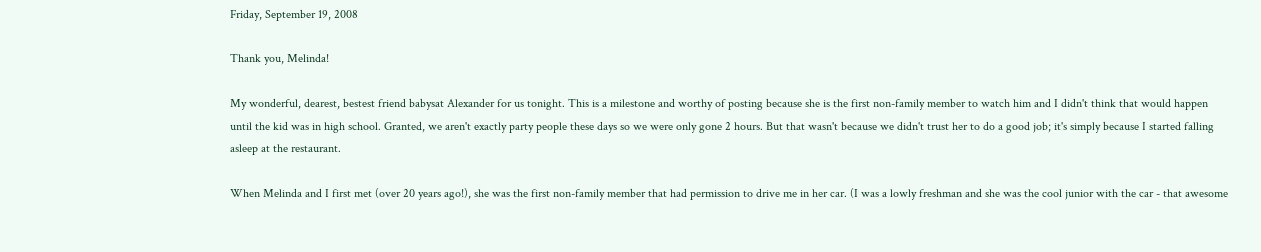Friday, September 19, 2008

Thank you, Melinda!

My wonderful, dearest, bestest friend babysat Alexander for us tonight. This is a milestone and worthy of posting because she is the first non-family member to watch him and I didn't think that would happen until the kid was in high school. Granted, we aren't exactly party people these days so we were only gone 2 hours. But that wasn't because we didn't trust her to do a good job; it's simply because I started falling asleep at the restaurant.

When Melinda and I first met (over 20 years ago!), she was the first non-family member that had permission to drive me in her car. (I was a lowly freshman and she was the cool junior with the car - that awesome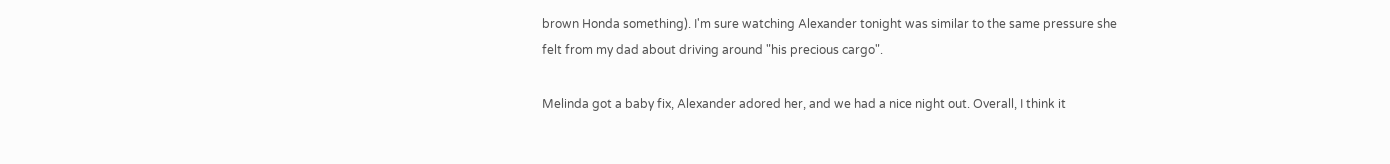brown Honda something). I'm sure watching Alexander tonight was similar to the same pressure she felt from my dad about driving around "his precious cargo".

Melinda got a baby fix, Alexander adored her, and we had a nice night out. Overall, I think it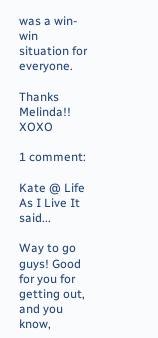was a win-win situation for everyone.

Thanks Melinda!! XOXO

1 comment:

Kate @ Life As I Live It said...

Way to go guys! Good for you for getting out, and you know,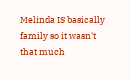Melinda IS basically family so it wasn't that much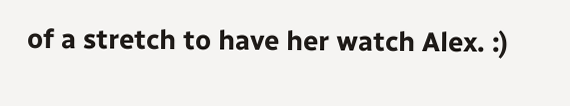of a stretch to have her watch Alex. :)